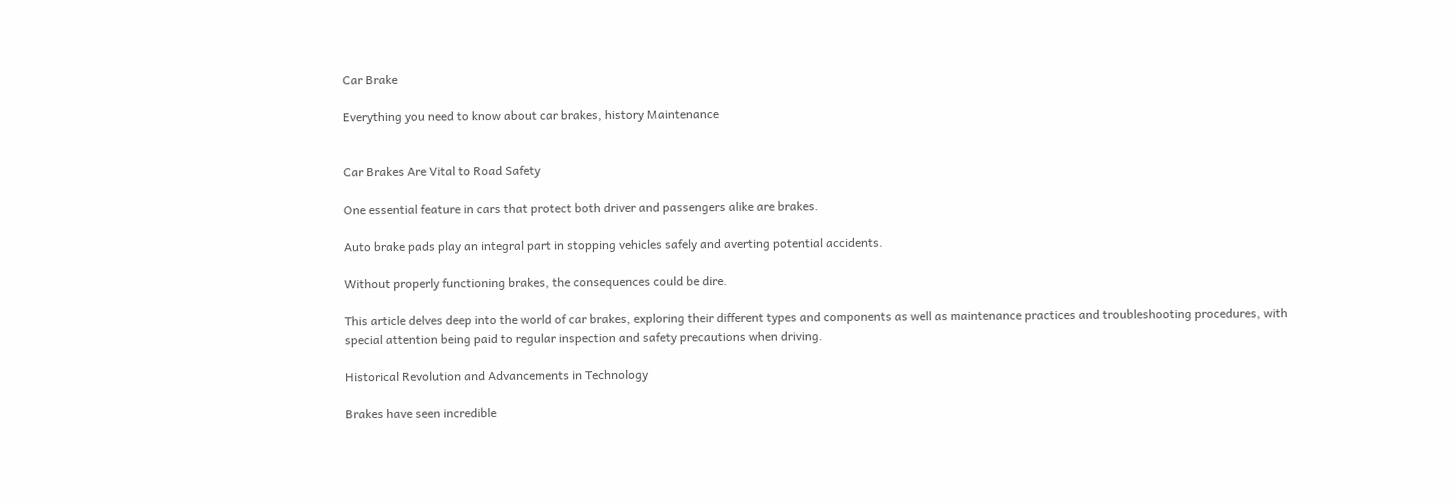Car Brake

Everything you need to know about car brakes, history Maintenance


Car Brakes Are Vital to Road Safety

One essential feature in cars that protect both driver and passengers alike are brakes.

Auto brake pads play an integral part in stopping vehicles safely and averting potential accidents.

Without properly functioning brakes, the consequences could be dire.

This article delves deep into the world of car brakes, exploring their different types and components as well as maintenance practices and troubleshooting procedures, with special attention being paid to regular inspection and safety precautions when driving.

Historical Revolution and Advancements in Technology

Brakes have seen incredible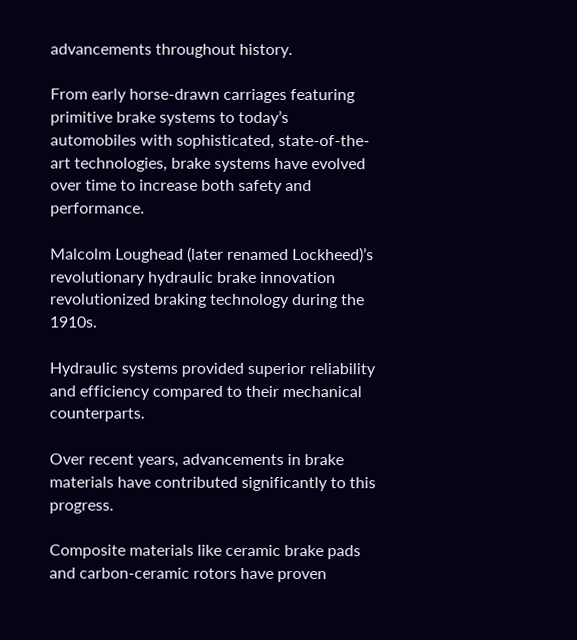advancements throughout history.

From early horse-drawn carriages featuring primitive brake systems to today’s automobiles with sophisticated, state-of-the-art technologies, brake systems have evolved over time to increase both safety and performance.

Malcolm Loughead (later renamed Lockheed)’s revolutionary hydraulic brake innovation revolutionized braking technology during the 1910s.

Hydraulic systems provided superior reliability and efficiency compared to their mechanical counterparts.

Over recent years, advancements in brake materials have contributed significantly to this progress.

Composite materials like ceramic brake pads and carbon-ceramic rotors have proven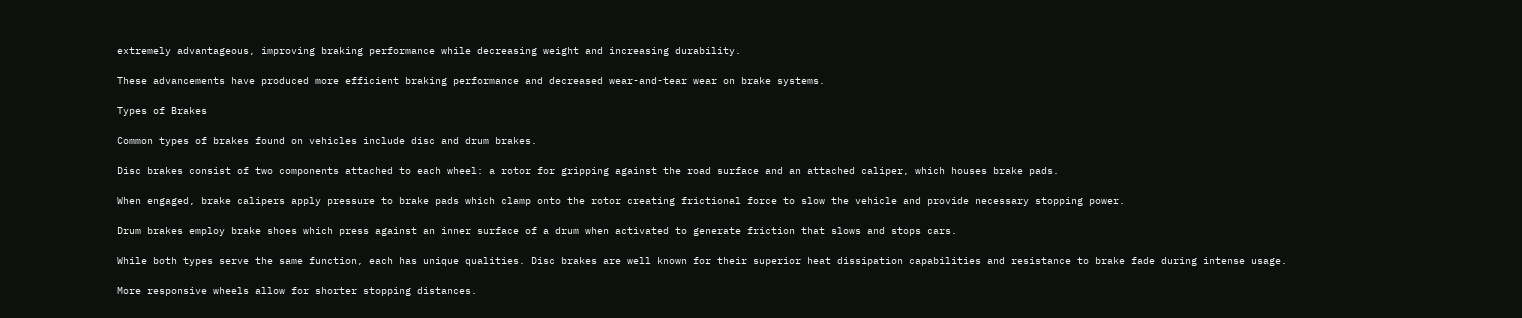extremely advantageous, improving braking performance while decreasing weight and increasing durability.

These advancements have produced more efficient braking performance and decreased wear-and-tear wear on brake systems.

Types of Brakes

Common types of brakes found on vehicles include disc and drum brakes.

Disc brakes consist of two components attached to each wheel: a rotor for gripping against the road surface and an attached caliper, which houses brake pads.

When engaged, brake calipers apply pressure to brake pads which clamp onto the rotor creating frictional force to slow the vehicle and provide necessary stopping power.

Drum brakes employ brake shoes which press against an inner surface of a drum when activated to generate friction that slows and stops cars.

While both types serve the same function, each has unique qualities. Disc brakes are well known for their superior heat dissipation capabilities and resistance to brake fade during intense usage.

More responsive wheels allow for shorter stopping distances.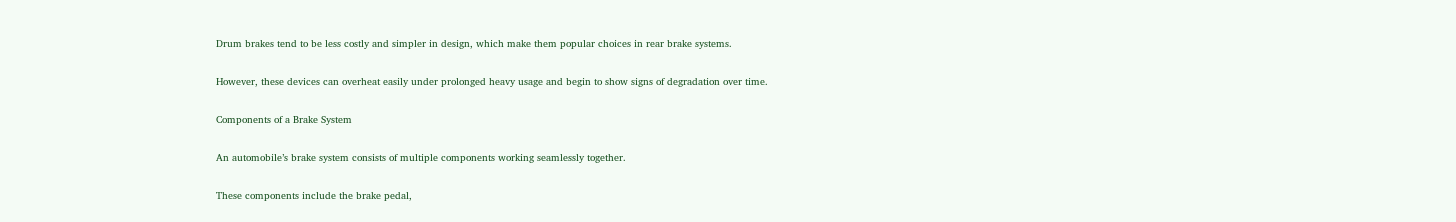Drum brakes tend to be less costly and simpler in design, which make them popular choices in rear brake systems.

However, these devices can overheat easily under prolonged heavy usage and begin to show signs of degradation over time.

Components of a Brake System

An automobile’s brake system consists of multiple components working seamlessly together.

These components include the brake pedal,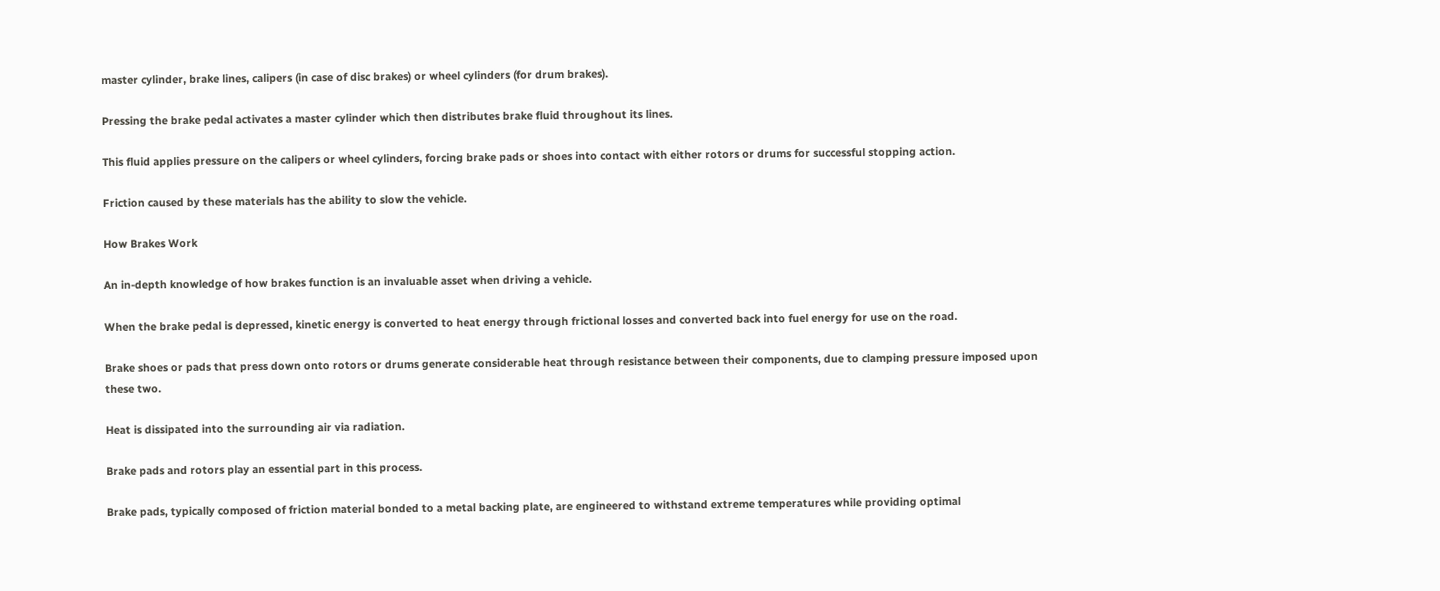master cylinder, brake lines, calipers (in case of disc brakes) or wheel cylinders (for drum brakes).

Pressing the brake pedal activates a master cylinder which then distributes brake fluid throughout its lines.

This fluid applies pressure on the calipers or wheel cylinders, forcing brake pads or shoes into contact with either rotors or drums for successful stopping action.

Friction caused by these materials has the ability to slow the vehicle.

How Brakes Work

An in-depth knowledge of how brakes function is an invaluable asset when driving a vehicle.

When the brake pedal is depressed, kinetic energy is converted to heat energy through frictional losses and converted back into fuel energy for use on the road.

Brake shoes or pads that press down onto rotors or drums generate considerable heat through resistance between their components, due to clamping pressure imposed upon these two.

Heat is dissipated into the surrounding air via radiation.

Brake pads and rotors play an essential part in this process.

Brake pads, typically composed of friction material bonded to a metal backing plate, are engineered to withstand extreme temperatures while providing optimal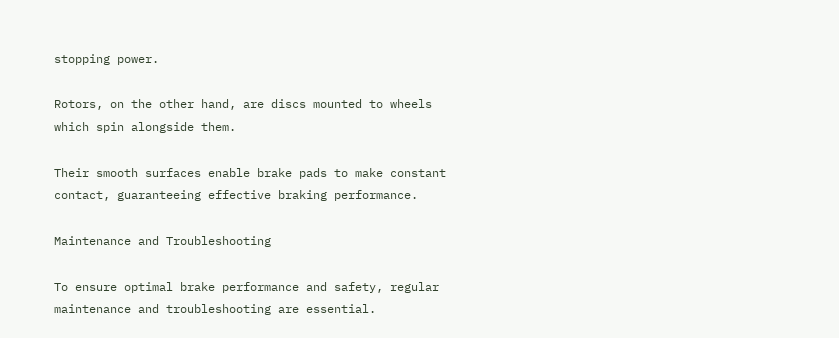stopping power.

Rotors, on the other hand, are discs mounted to wheels which spin alongside them.

Their smooth surfaces enable brake pads to make constant contact, guaranteeing effective braking performance.

Maintenance and Troubleshooting

To ensure optimal brake performance and safety, regular maintenance and troubleshooting are essential.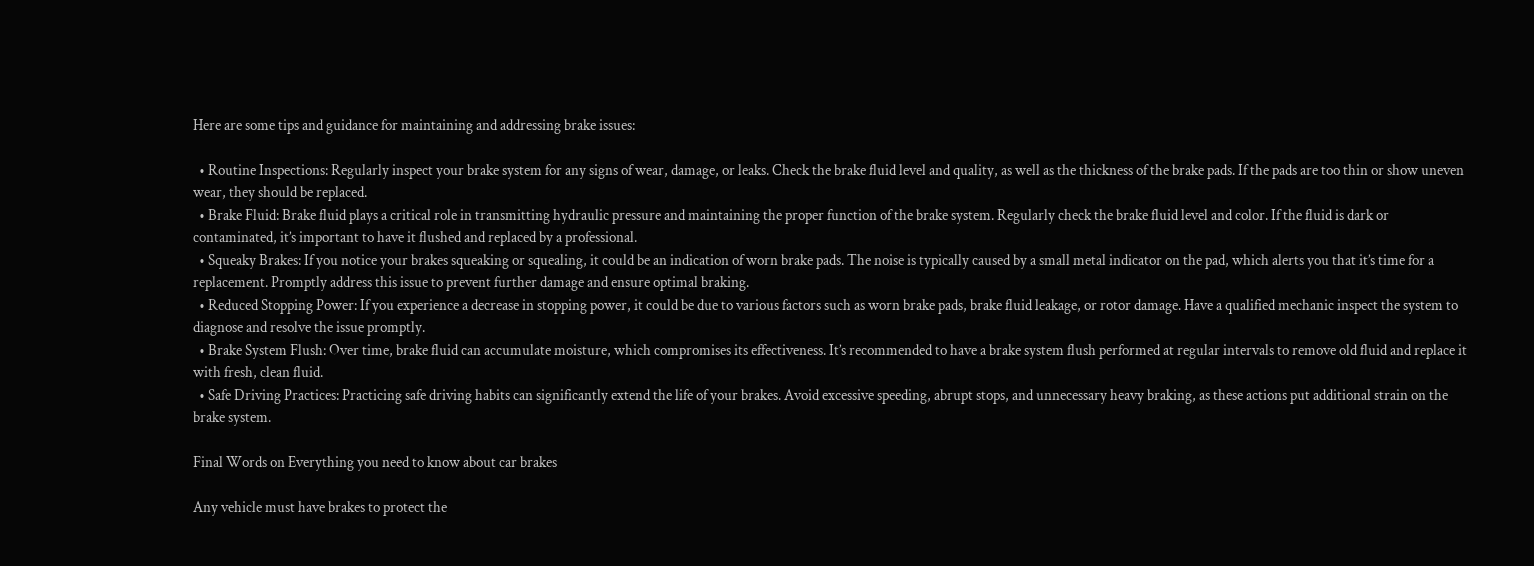Here are some tips and guidance for maintaining and addressing brake issues:

  • Routine Inspections: Regularly inspect your brake system for any signs of wear, damage, or leaks. Check the brake fluid level and quality, as well as the thickness of the brake pads. If the pads are too thin or show uneven wear, they should be replaced.
  • Brake Fluid: Brake fluid plays a critical role in transmitting hydraulic pressure and maintaining the proper function of the brake system. Regularly check the brake fluid level and color. If the fluid is dark or contaminated, it’s important to have it flushed and replaced by a professional.
  • Squeaky Brakes: If you notice your brakes squeaking or squealing, it could be an indication of worn brake pads. The noise is typically caused by a small metal indicator on the pad, which alerts you that it’s time for a replacement. Promptly address this issue to prevent further damage and ensure optimal braking.
  • Reduced Stopping Power: If you experience a decrease in stopping power, it could be due to various factors such as worn brake pads, brake fluid leakage, or rotor damage. Have a qualified mechanic inspect the system to diagnose and resolve the issue promptly.
  • Brake System Flush: Over time, brake fluid can accumulate moisture, which compromises its effectiveness. It’s recommended to have a brake system flush performed at regular intervals to remove old fluid and replace it with fresh, clean fluid.
  • Safe Driving Practices: Practicing safe driving habits can significantly extend the life of your brakes. Avoid excessive speeding, abrupt stops, and unnecessary heavy braking, as these actions put additional strain on the brake system.

Final Words on Everything you need to know about car brakes

Any vehicle must have brakes to protect the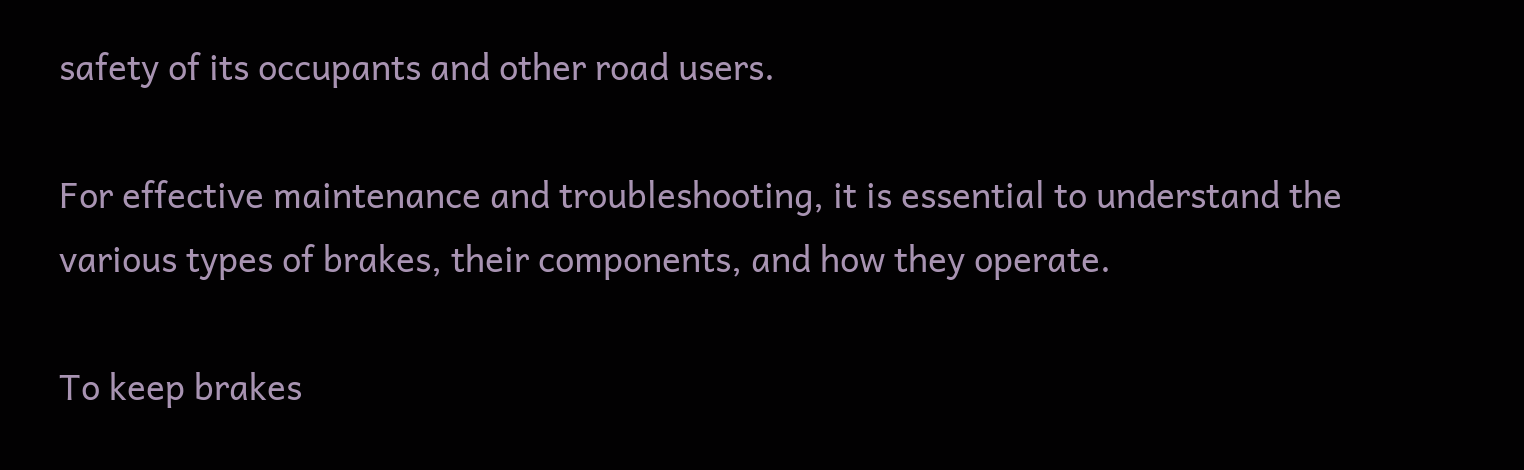safety of its occupants and other road users.

For effective maintenance and troubleshooting, it is essential to understand the various types of brakes, their components, and how they operate.

To keep brakes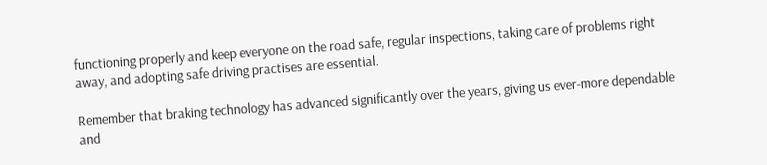functioning properly and keep everyone on the road safe, regular inspections, taking care of problems right away, and adopting safe driving practises are essential.

Remember that braking technology has advanced significantly over the years, giving us ever-more dependable and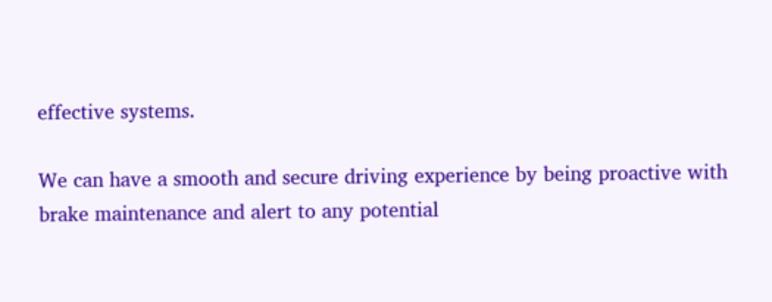effective systems.

We can have a smooth and secure driving experience by being proactive with brake maintenance and alert to any potential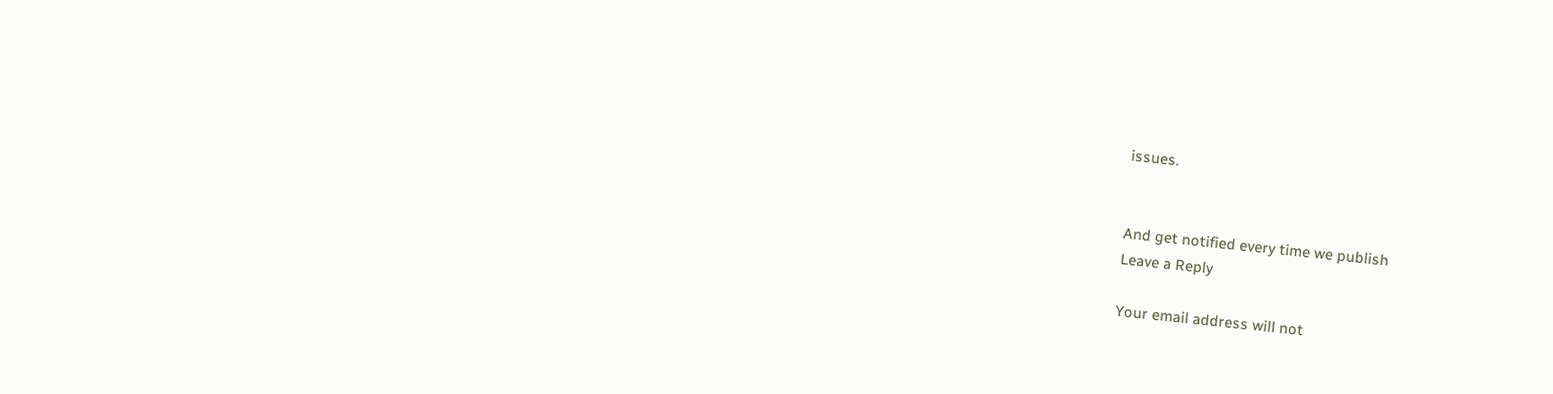issues.


And get notified every time we publish
Leave a Reply

Your email address will not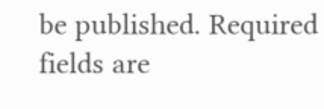be published. Required fields are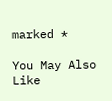marked *

You May Also Like